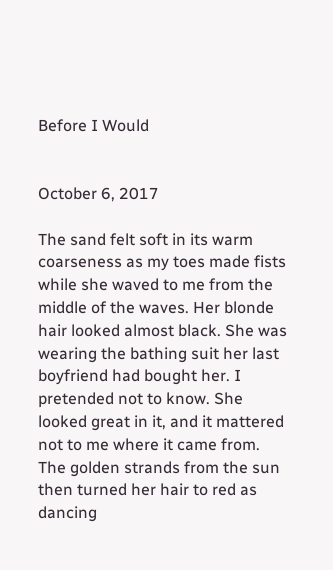Before I Would


October 6, 2017

The sand felt soft in its warm coarseness as my toes made fists while she waved to me from the middle of the waves. Her blonde hair looked almost black. She was wearing the bathing suit her last boyfriend had bought her. I pretended not to know. She looked great in it, and it mattered not to me where it came from.  The golden strands from the sun then turned her hair to red as dancing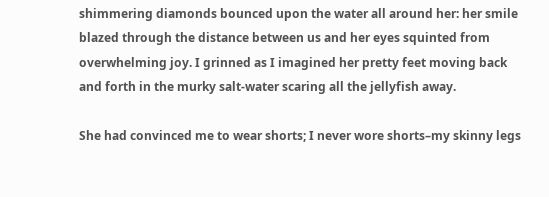shimmering diamonds bounced upon the water all around her: her smile blazed through the distance between us and her eyes squinted from overwhelming joy. I grinned as I imagined her pretty feet moving back and forth in the murky salt-water scaring all the jellyfish away.

She had convinced me to wear shorts; I never wore shorts–my skinny legs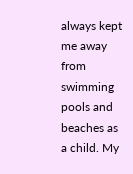always kept me away from swimming pools and beaches as a child. My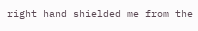right hand shielded me from the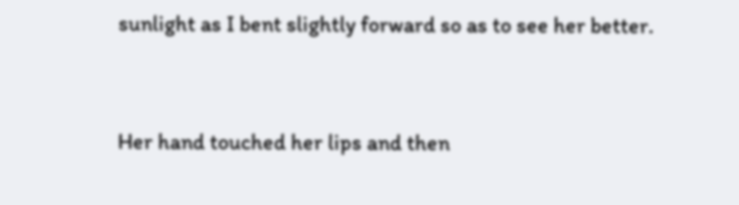sunlight as I bent slightly forward so as to see her better.


Her hand touched her lips and then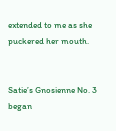extended to me as she puckered her mouth.


Satie’s Gnosienne No. 3 began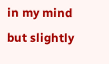in my mind but slightly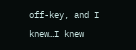off-key, and I knew…I knew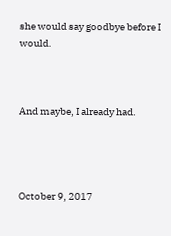she would say goodbye before I would.



And maybe, I already had.




October 9, 2017